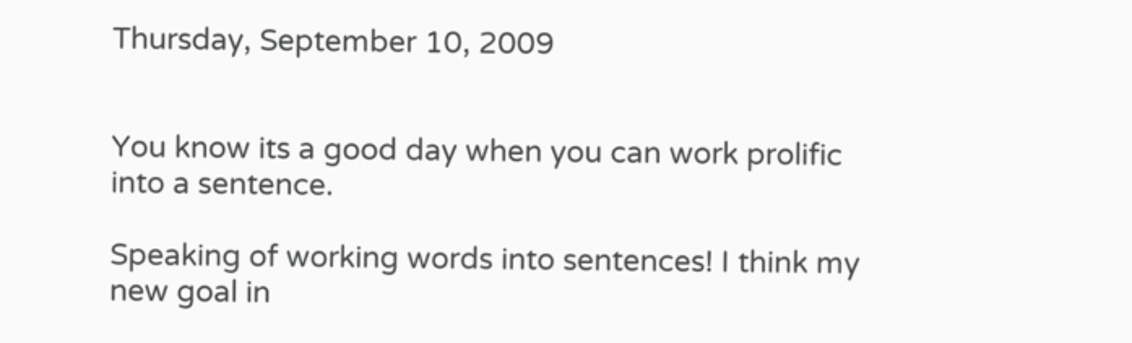Thursday, September 10, 2009


You know its a good day when you can work prolific into a sentence.

Speaking of working words into sentences! I think my new goal in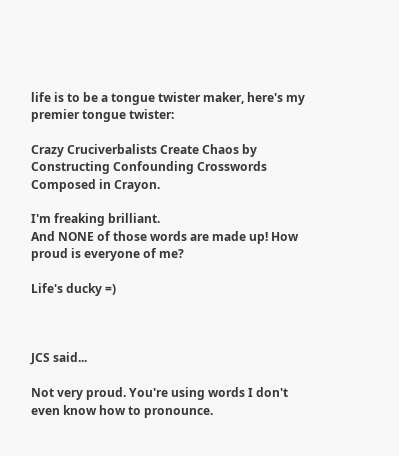life is to be a tongue twister maker, here's my premier tongue twister:

Crazy Cruciverbalists Create Chaos by Constructing Confounding Crosswords Composed in Crayon.

I'm freaking brilliant.
And NONE of those words are made up! How proud is everyone of me?

Life's ducky =)



JCS said...

Not very proud. You're using words I don't even know how to pronounce.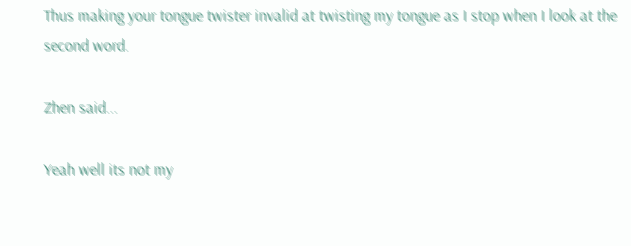Thus making your tongue twister invalid at twisting my tongue as I stop when I look at the second word.

Zhen said...

Yeah well its not my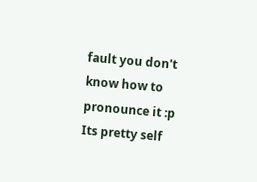fault you don't know how to pronounce it :p
Its pretty self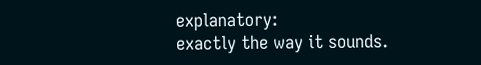explanatory:
exactly the way it sounds.